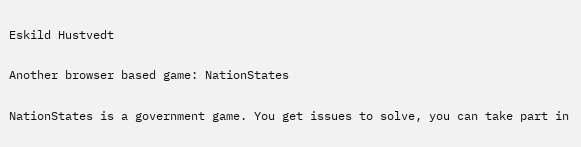Eskild Hustvedt

Another browser based game: NationStates

NationStates is a government game. You get issues to solve, you can take part in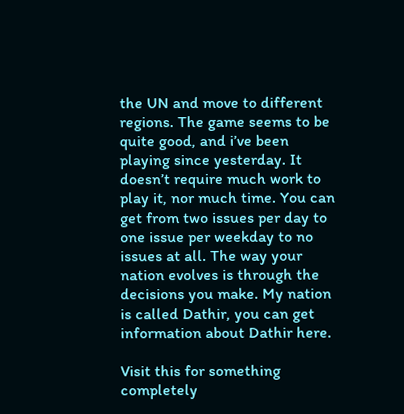the UN and move to different regions. The game seems to be quite good, and i’ve been playing since yesterday. It doesn’t require much work to play it, nor much time. You can get from two issues per day to one issue per weekday to no issues at all. The way your nation evolves is through the decisions you make. My nation is called Dathir, you can get information about Dathir here.

Visit this for something completely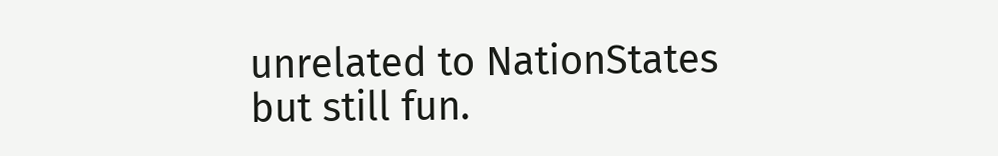unrelated to NationStates but still fun.